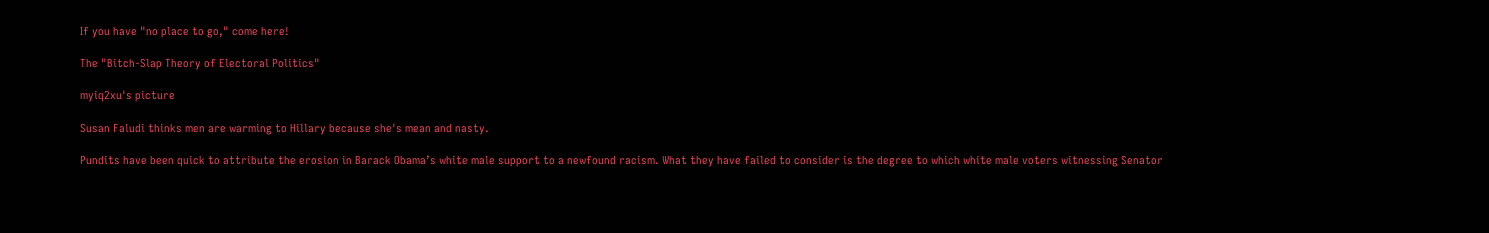If you have "no place to go," come here!

The "Bitch-Slap Theory of Electoral Politics"

myiq2xu's picture

Susan Faludi thinks men are warming to Hillary because she's mean and nasty.

Pundits have been quick to attribute the erosion in Barack Obama’s white male support to a newfound racism. What they have failed to consider is the degree to which white male voters witnessing Senator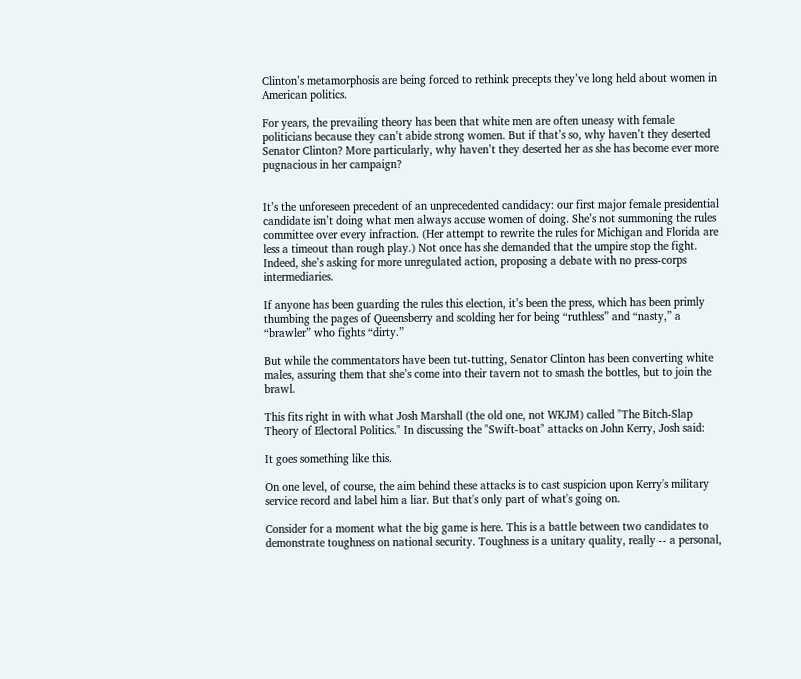Clinton’s metamorphosis are being forced to rethink precepts they’ve long held about women in American politics.

For years, the prevailing theory has been that white men are often uneasy with female politicians because they can’t abide strong women. But if that’s so, why haven’t they deserted Senator Clinton? More particularly, why haven’t they deserted her as she has become ever more pugnacious in her campaign?


It’s the unforeseen precedent of an unprecedented candidacy: our first major female presidential candidate isn’t doing what men always accuse women of doing. She’s not summoning the rules committee over every infraction. (Her attempt to rewrite the rules for Michigan and Florida are less a timeout than rough play.) Not once has she demanded that the umpire stop the fight. Indeed, she’s asking for more unregulated action, proposing a debate with no press-corps intermediaries.

If anyone has been guarding the rules this election, it’s been the press, which has been primly thumbing the pages of Queensberry and scolding her for being “ruthless” and “nasty,” a “brawler” who fights “dirty.”

But while the commentators have been tut-tutting, Senator Clinton has been converting white males, assuring them that she’s come into their tavern not to smash the bottles, but to join the brawl.

This fits right in with what Josh Marshall (the old one, not WKJM) called "The Bitch-Slap Theory of Electoral Politics." In discussing the "Swift-boat" attacks on John Kerry, Josh said:

It goes something like this.

On one level, of course, the aim behind these attacks is to cast suspicion upon Kerry's military service record and label him a liar. But that's only part of what's going on.

Consider for a moment what the big game is here. This is a battle between two candidates to demonstrate toughness on national security. Toughness is a unitary quality, really -- a personal,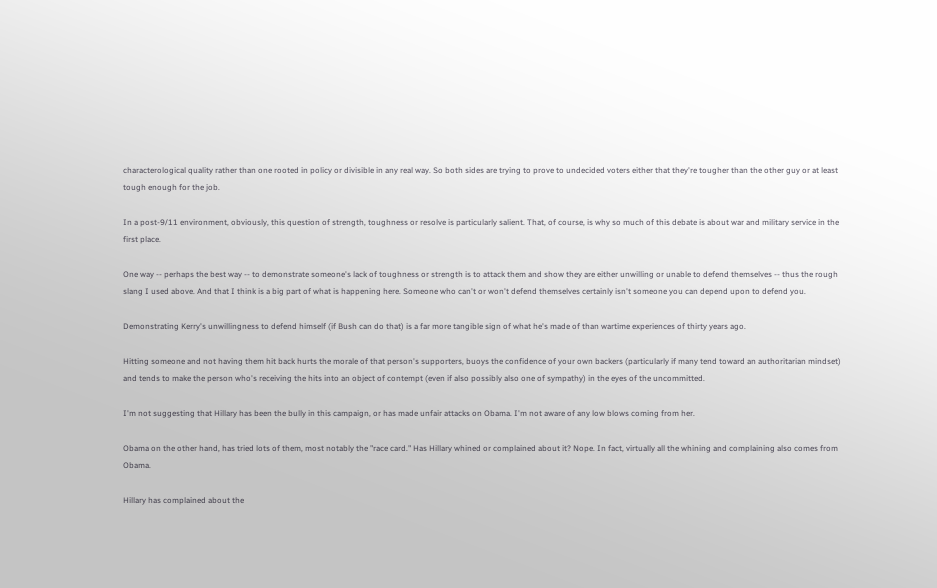characterological quality rather than one rooted in policy or divisible in any real way. So both sides are trying to prove to undecided voters either that they're tougher than the other guy or at least tough enough for the job.

In a post-9/11 environment, obviously, this question of strength, toughness or resolve is particularly salient. That, of course, is why so much of this debate is about war and military service in the first place.

One way -- perhaps the best way -- to demonstrate someone's lack of toughness or strength is to attack them and show they are either unwilling or unable to defend themselves -- thus the rough slang I used above. And that I think is a big part of what is happening here. Someone who can't or won't defend themselves certainly isn't someone you can depend upon to defend you.

Demonstrating Kerry's unwillingness to defend himself (if Bush can do that) is a far more tangible sign of what he's made of than wartime experiences of thirty years ago.

Hitting someone and not having them hit back hurts the morale of that person's supporters, buoys the confidence of your own backers (particularly if many tend toward an authoritarian mindset) and tends to make the person who's receiving the hits into an object of contempt (even if also possibly also one of sympathy) in the eyes of the uncommitted.

I'm not suggesting that Hillary has been the bully in this campaign, or has made unfair attacks on Obama. I'm not aware of any low blows coming from her.

Obama on the other hand, has tried lots of them, most notably the "race card." Has Hillary whined or complained about it? Nope. In fact, virtually all the whining and complaining also comes from Obama.

Hillary has complained about the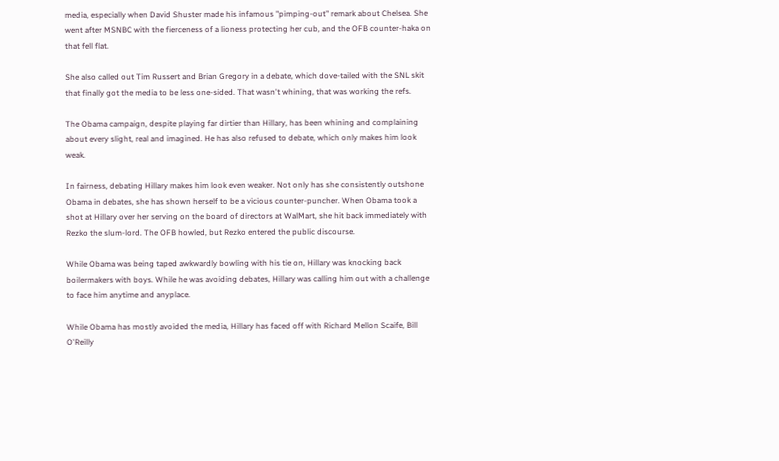media, especially when David Shuster made his infamous "pimping-out" remark about Chelsea. She went after MSNBC with the fierceness of a lioness protecting her cub, and the OFB counter-haka on that fell flat.

She also called out Tim Russert and Brian Gregory in a debate, which dove-tailed with the SNL skit that finally got the media to be less one-sided. That wasn't whining, that was working the refs.

The Obama campaign, despite playing far dirtier than Hillary, has been whining and complaining about every slight, real and imagined. He has also refused to debate, which only makes him look weak.

In fairness, debating Hillary makes him look even weaker. Not only has she consistently outshone Obama in debates, she has shown herself to be a vicious counter-puncher. When Obama took a shot at Hillary over her serving on the board of directors at WalMart, she hit back immediately with Rezko the slum-lord. The OFB howled, but Rezko entered the public discourse.

While Obama was being taped awkwardly bowling with his tie on, Hillary was knocking back boilermakers with boys. While he was avoiding debates, Hillary was calling him out with a challenge to face him anytime and anyplace.

While Obama has mostly avoided the media, Hillary has faced off with Richard Mellon Scaife, Bill O'Reilly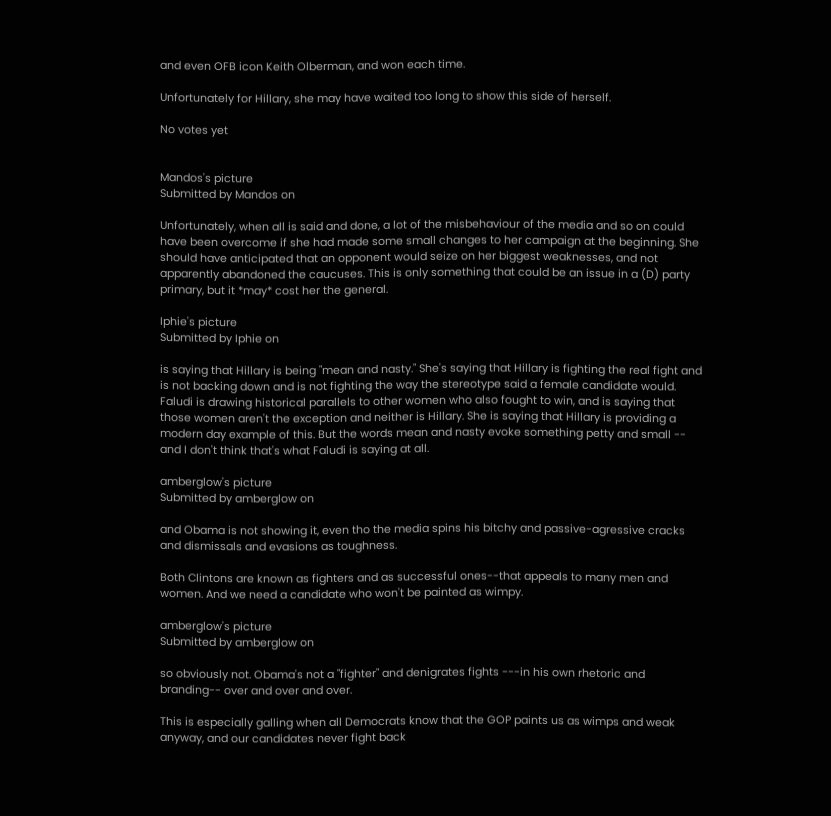and even OFB icon Keith Olberman, and won each time.

Unfortunately for Hillary, she may have waited too long to show this side of herself.

No votes yet


Mandos's picture
Submitted by Mandos on

Unfortunately, when all is said and done, a lot of the misbehaviour of the media and so on could have been overcome if she had made some small changes to her campaign at the beginning. She should have anticipated that an opponent would seize on her biggest weaknesses, and not apparently abandoned the caucuses. This is only something that could be an issue in a (D) party primary, but it *may* cost her the general.

Iphie's picture
Submitted by Iphie on

is saying that Hillary is being "mean and nasty." She's saying that Hillary is fighting the real fight and is not backing down and is not fighting the way the stereotype said a female candidate would. Faludi is drawing historical parallels to other women who also fought to win, and is saying that those women aren't the exception and neither is Hillary. She is saying that Hillary is providing a modern day example of this. But the words mean and nasty evoke something petty and small -- and I don't think that's what Faludi is saying at all.

amberglow's picture
Submitted by amberglow on

and Obama is not showing it, even tho the media spins his bitchy and passive-agressive cracks and dismissals and evasions as toughness.

Both Clintons are known as fighters and as successful ones--that appeals to many men and women. And we need a candidate who won't be painted as wimpy.

amberglow's picture
Submitted by amberglow on

so obviously not. Obama's not a "fighter" and denigrates fights ---in his own rhetoric and branding-- over and over and over.

This is especially galling when all Democrats know that the GOP paints us as wimps and weak anyway, and our candidates never fight back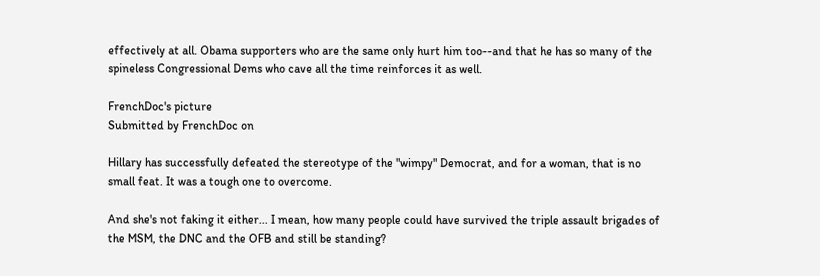effectively at all. Obama supporters who are the same only hurt him too--and that he has so many of the spineless Congressional Dems who cave all the time reinforces it as well.

FrenchDoc's picture
Submitted by FrenchDoc on

Hillary has successfully defeated the stereotype of the "wimpy" Democrat, and for a woman, that is no small feat. It was a tough one to overcome.

And she's not faking it either... I mean, how many people could have survived the triple assault brigades of the MSM, the DNC and the OFB and still be standing?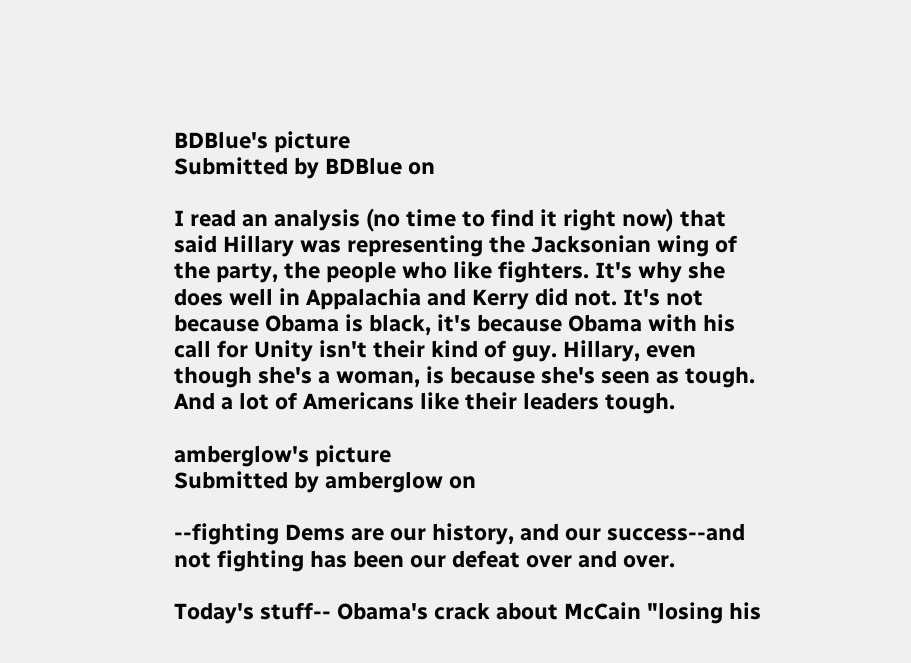BDBlue's picture
Submitted by BDBlue on

I read an analysis (no time to find it right now) that said Hillary was representing the Jacksonian wing of the party, the people who like fighters. It's why she does well in Appalachia and Kerry did not. It's not because Obama is black, it's because Obama with his call for Unity isn't their kind of guy. Hillary, even though she's a woman, is because she's seen as tough. And a lot of Americans like their leaders tough.

amberglow's picture
Submitted by amberglow on

--fighting Dems are our history, and our success--and not fighting has been our defeat over and over.

Today's stuff-- Obama's crack about McCain "losing his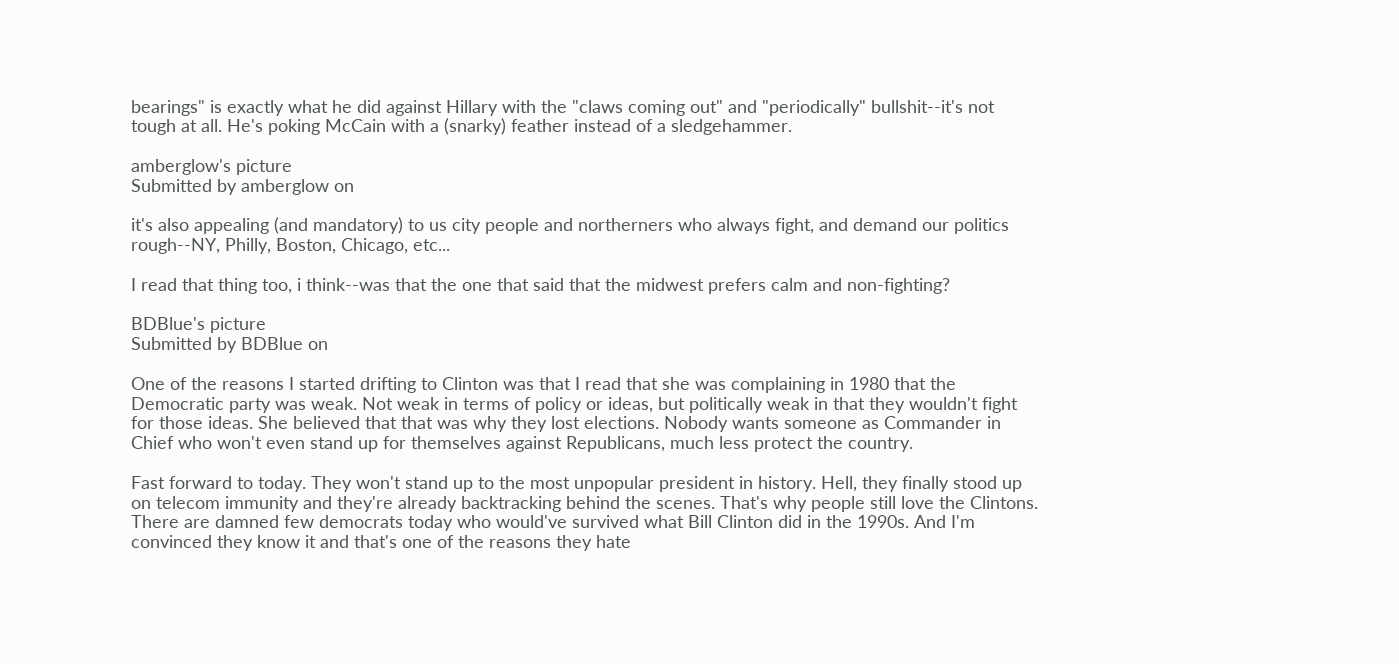bearings" is exactly what he did against Hillary with the "claws coming out" and "periodically" bullshit--it's not tough at all. He's poking McCain with a (snarky) feather instead of a sledgehammer.

amberglow's picture
Submitted by amberglow on

it's also appealing (and mandatory) to us city people and northerners who always fight, and demand our politics rough--NY, Philly, Boston, Chicago, etc...

I read that thing too, i think--was that the one that said that the midwest prefers calm and non-fighting?

BDBlue's picture
Submitted by BDBlue on

One of the reasons I started drifting to Clinton was that I read that she was complaining in 1980 that the Democratic party was weak. Not weak in terms of policy or ideas, but politically weak in that they wouldn't fight for those ideas. She believed that that was why they lost elections. Nobody wants someone as Commander in Chief who won't even stand up for themselves against Republicans, much less protect the country.

Fast forward to today. They won't stand up to the most unpopular president in history. Hell, they finally stood up on telecom immunity and they're already backtracking behind the scenes. That's why people still love the Clintons. There are damned few democrats today who would've survived what Bill Clinton did in the 1990s. And I'm convinced they know it and that's one of the reasons they hate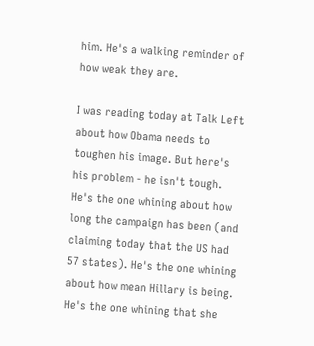him. He's a walking reminder of how weak they are.

I was reading today at Talk Left about how Obama needs to toughen his image. But here's his problem - he isn't tough. He's the one whining about how long the campaign has been (and claiming today that the US had 57 states). He's the one whining about how mean Hillary is being. He's the one whining that she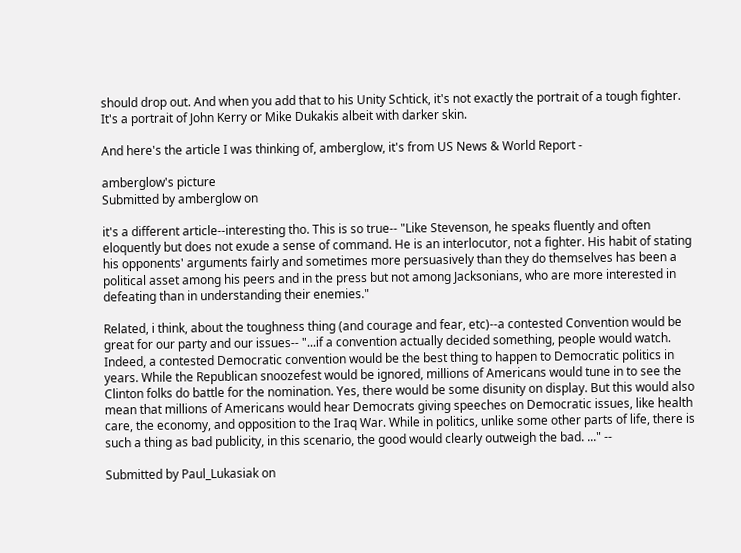should drop out. And when you add that to his Unity Schtick, it's not exactly the portrait of a tough fighter. It's a portrait of John Kerry or Mike Dukakis albeit with darker skin.

And here's the article I was thinking of, amberglow, it's from US News & World Report -

amberglow's picture
Submitted by amberglow on

it's a different article--interesting tho. This is so true-- "Like Stevenson, he speaks fluently and often eloquently but does not exude a sense of command. He is an interlocutor, not a fighter. His habit of stating his opponents' arguments fairly and sometimes more persuasively than they do themselves has been a political asset among his peers and in the press but not among Jacksonians, who are more interested in defeating than in understanding their enemies."

Related, i think, about the toughness thing (and courage and fear, etc)--a contested Convention would be great for our party and our issues-- "...if a convention actually decided something, people would watch. Indeed, a contested Democratic convention would be the best thing to happen to Democratic politics in years. While the Republican snoozefest would be ignored, millions of Americans would tune in to see the Clinton folks do battle for the nomination. Yes, there would be some disunity on display. But this would also mean that millions of Americans would hear Democrats giving speeches on Democratic issues, like health care, the economy, and opposition to the Iraq War. While in politics, unlike some other parts of life, there is such a thing as bad publicity, in this scenario, the good would clearly outweigh the bad. ..." --

Submitted by Paul_Lukasiak on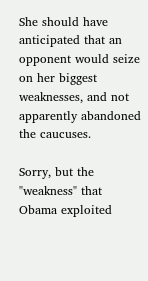She should have anticipated that an opponent would seize on her biggest weaknesses, and not apparently abandoned the caucuses.

Sorry, but the "weakness" that Obama exploited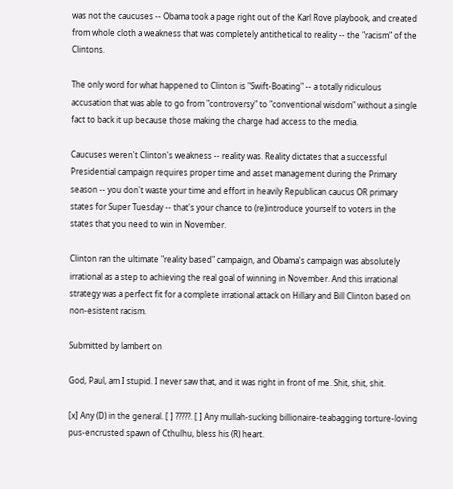was not the caucuses -- Obama took a page right out of the Karl Rove playbook, and created from whole cloth a weakness that was completely antithetical to reality -- the "racism" of the Clintons.

The only word for what happened to Clinton is "Swift-Boating" -- a totally ridiculous accusation that was able to go from "controversy" to "conventional wisdom" without a single fact to back it up because those making the charge had access to the media.

Caucuses weren't Clinton's weakness -- reality was. Reality dictates that a successful Presidential campaign requires proper time and asset management during the Primary season -- you don't waste your time and effort in heavily Republican caucus OR primary states for Super Tuesday -- that's your chance to (re)introduce yourself to voters in the states that you need to win in November.

Clinton ran the ultimate "reality based" campaign, and Obama's campaign was absolutely irrational as a step to achieving the real goal of winning in November. And this irrational strategy was a perfect fit for a complete irrational attack on Hillary and Bill Clinton based on non-esistent racism.

Submitted by lambert on

God, Paul, am I stupid. I never saw that, and it was right in front of me. Shit, shit, shit.

[x] Any (D) in the general. [ ] ?????. [ ] Any mullah-sucking billionaire-teabagging torture-loving pus-encrusted spawn of Cthulhu, bless his (R) heart.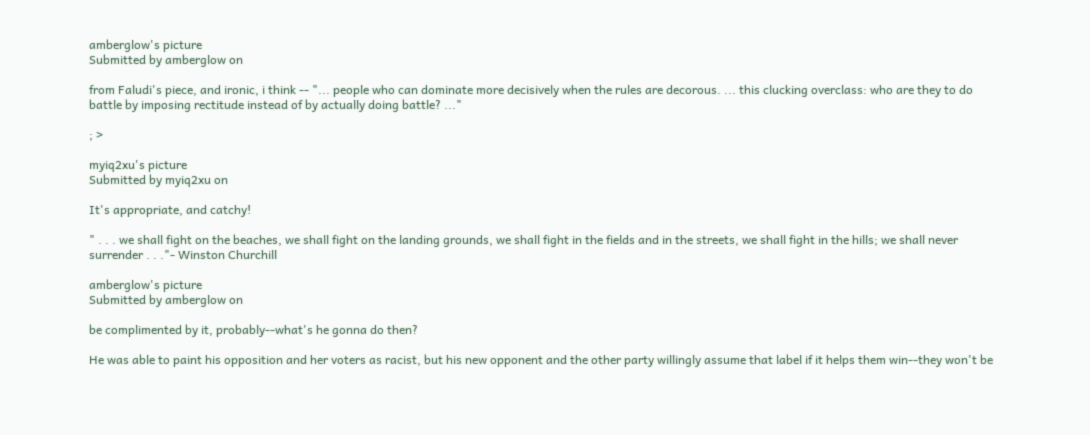amberglow's picture
Submitted by amberglow on

from Faludi's piece, and ironic, i think -- "... people who can dominate more decisively when the rules are decorous. ... this clucking overclass: who are they to do battle by imposing rectitude instead of by actually doing battle? ..."

; >

myiq2xu's picture
Submitted by myiq2xu on

It's appropriate, and catchy!

" . . . we shall fight on the beaches, we shall fight on the landing grounds, we shall fight in the fields and in the streets, we shall fight in the hills; we shall never surrender . . ."- Winston Churchill

amberglow's picture
Submitted by amberglow on

be complimented by it, probably--what's he gonna do then?

He was able to paint his opposition and her voters as racist, but his new opponent and the other party willingly assume that label if it helps them win--they won't be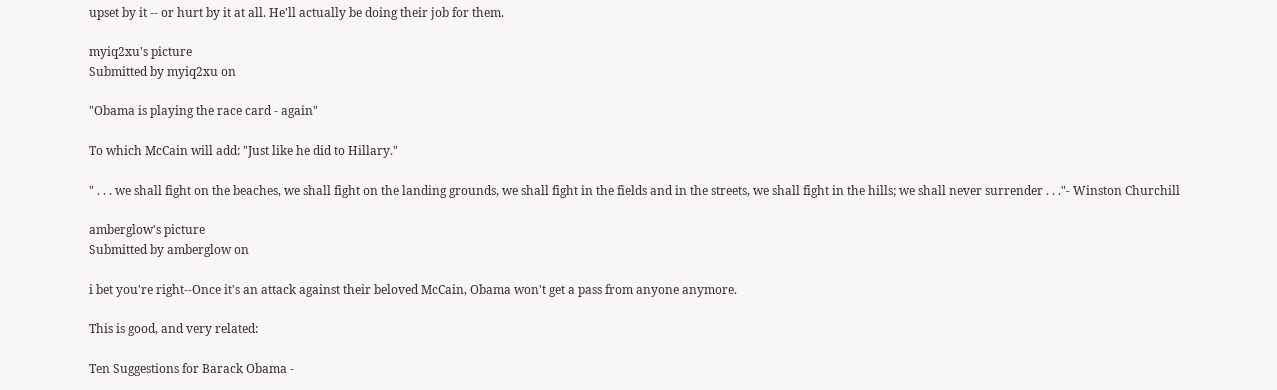upset by it -- or hurt by it at all. He'll actually be doing their job for them.

myiq2xu's picture
Submitted by myiq2xu on

"Obama is playing the race card - again"

To which McCain will add: "Just like he did to Hillary."

" . . . we shall fight on the beaches, we shall fight on the landing grounds, we shall fight in the fields and in the streets, we shall fight in the hills; we shall never surrender . . ."- Winston Churchill

amberglow's picture
Submitted by amberglow on

i bet you're right--Once it's an attack against their beloved McCain, Obama won't get a pass from anyone anymore.

This is good, and very related:

Ten Suggestions for Barack Obama -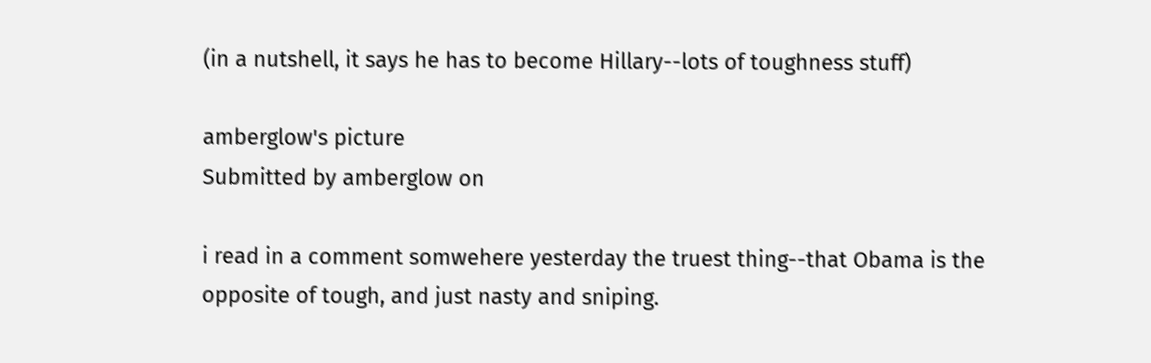(in a nutshell, it says he has to become Hillary--lots of toughness stuff)

amberglow's picture
Submitted by amberglow on

i read in a comment somwehere yesterday the truest thing--that Obama is the opposite of tough, and just nasty and sniping.